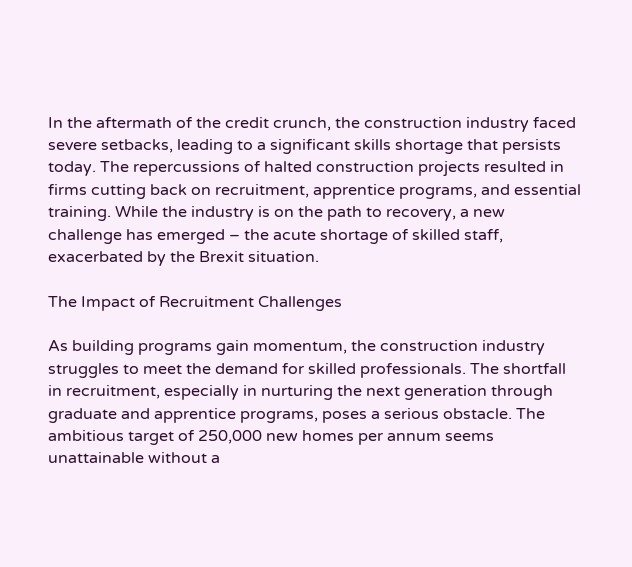In the aftermath of the credit crunch, the construction industry faced severe setbacks, leading to a significant skills shortage that persists today. The repercussions of halted construction projects resulted in firms cutting back on recruitment, apprentice programs, and essential training. While the industry is on the path to recovery, a new challenge has emerged – the acute shortage of skilled staff, exacerbated by the Brexit situation.

The Impact of Recruitment Challenges

As building programs gain momentum, the construction industry struggles to meet the demand for skilled professionals. The shortfall in recruitment, especially in nurturing the next generation through graduate and apprentice programs, poses a serious obstacle. The ambitious target of 250,000 new homes per annum seems unattainable without a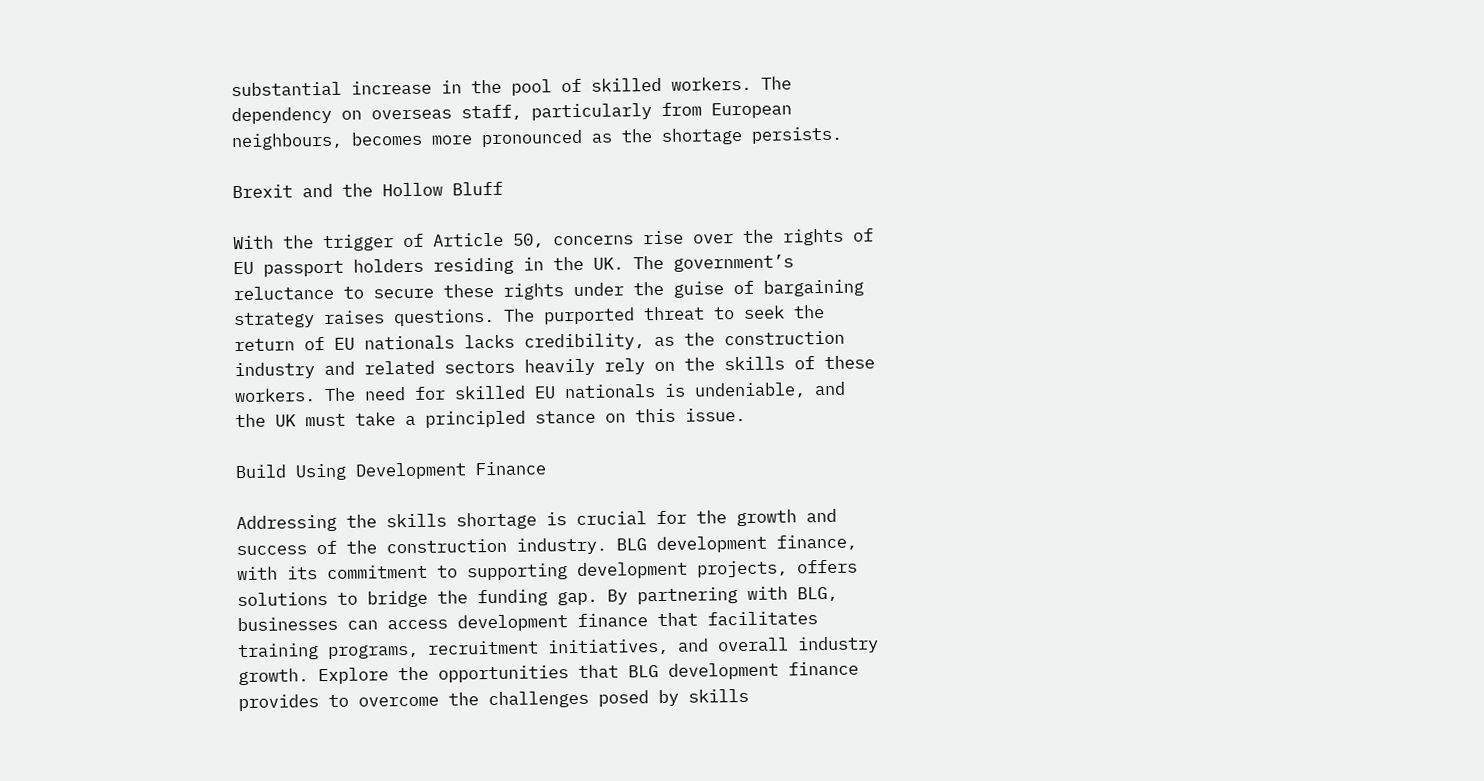substantial increase in the pool of skilled workers. The dependency on overseas staff, particularly from European neighbours, becomes more pronounced as the shortage persists.

Brexit and the Hollow Bluff

With the trigger of Article 50, concerns rise over the rights of EU passport holders residing in the UK. The government’s reluctance to secure these rights under the guise of bargaining strategy raises questions. The purported threat to seek the return of EU nationals lacks credibility, as the construction industry and related sectors heavily rely on the skills of these workers. The need for skilled EU nationals is undeniable, and the UK must take a principled stance on this issue.

Build Using Development Finance

Addressing the skills shortage is crucial for the growth and success of the construction industry. BLG development finance, with its commitment to supporting development projects, offers solutions to bridge the funding gap. By partnering with BLG, businesses can access development finance that facilitates training programs, recruitment initiatives, and overall industry growth. Explore the opportunities that BLG development finance provides to overcome the challenges posed by skills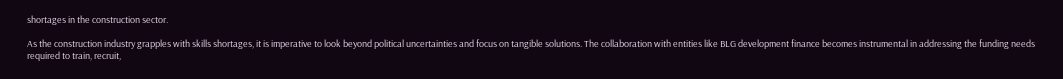shortages in the construction sector.

As the construction industry grapples with skills shortages, it is imperative to look beyond political uncertainties and focus on tangible solutions. The collaboration with entities like BLG development finance becomes instrumental in addressing the funding needs required to train, recruit,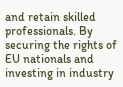and retain skilled professionals. By securing the rights of EU nationals and investing in industry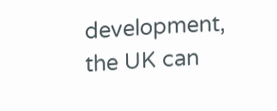development, the UK can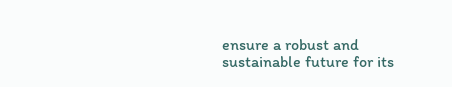ensure a robust and sustainable future for its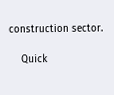construction sector.

    Quick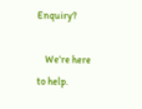Enquiry?

    We’re here to help.